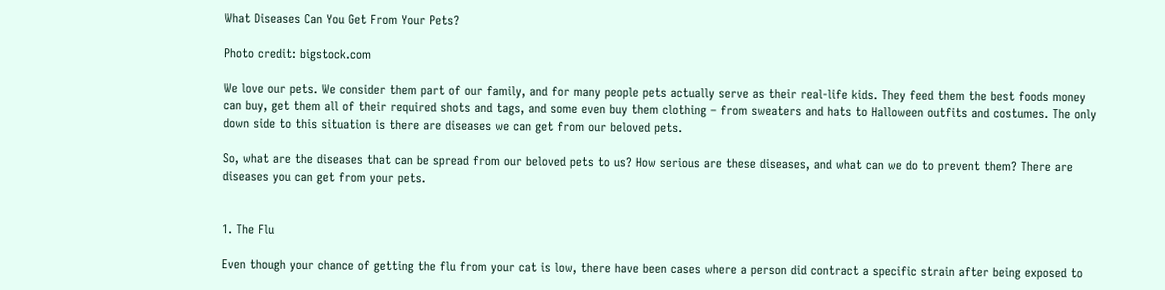What Diseases Can You Get From Your Pets?

Photo credit: bigstock.com

We love our pets. We consider them part of our family, and for many people pets actually serve as their real-life kids. They feed them the best foods money can buy, get them all of their required shots and tags, and some even buy them clothing – from sweaters and hats to Halloween outfits and costumes. The only down side to this situation is there are diseases we can get from our beloved pets.

So, what are the diseases that can be spread from our beloved pets to us? How serious are these diseases, and what can we do to prevent them? There are diseases you can get from your pets.


1. The Flu

Even though your chance of getting the flu from your cat is low, there have been cases where a person did contract a specific strain after being exposed to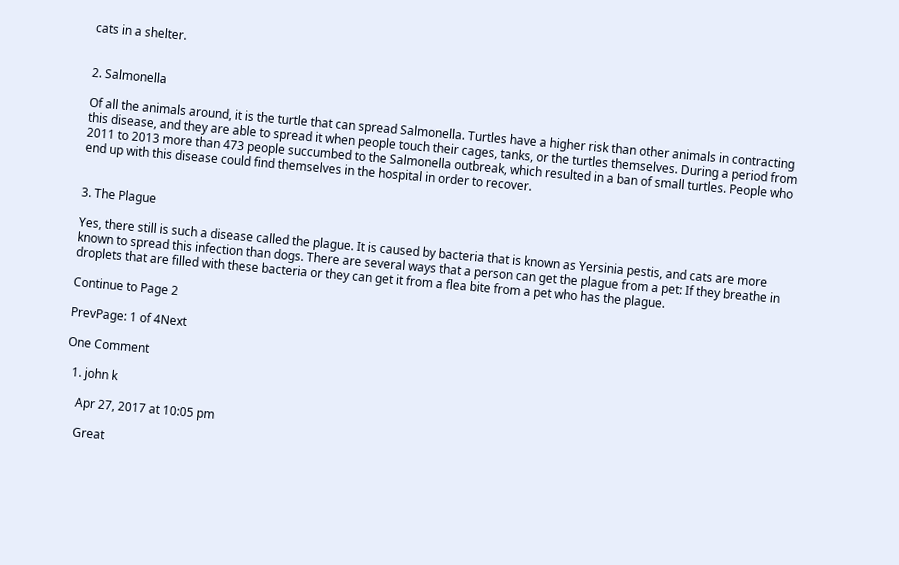cats in a shelter.


2. Salmonella

Of all the animals around, it is the turtle that can spread Salmonella. Turtles have a higher risk than other animals in contracting this disease, and they are able to spread it when people touch their cages, tanks, or the turtles themselves. During a period from 2011 to 2013 more than 473 people succumbed to the Salmonella outbreak, which resulted in a ban of small turtles. People who end up with this disease could find themselves in the hospital in order to recover.


3. The Plague

Yes, there still is such a disease called the plague. It is caused by bacteria that is known as Yersinia pestis, and cats are more known to spread this infection than dogs. There are several ways that a person can get the plague from a pet: If they breathe in droplets that are filled with these bacteria or they can get it from a flea bite from a pet who has the plague.

Continue to Page 2

PrevPage: 1 of 4Next

One Comment

  1. john k

    Apr 27, 2017 at 10:05 pm

    Great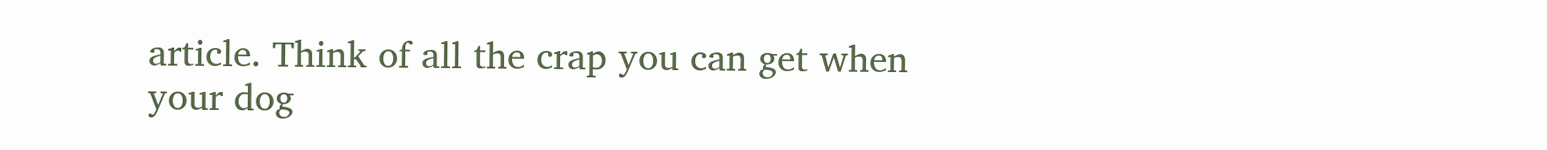article. Think of all the crap you can get when your dog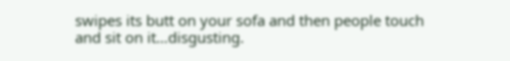swipes its butt on your sofa and then people touch and sit on it…disgusting.